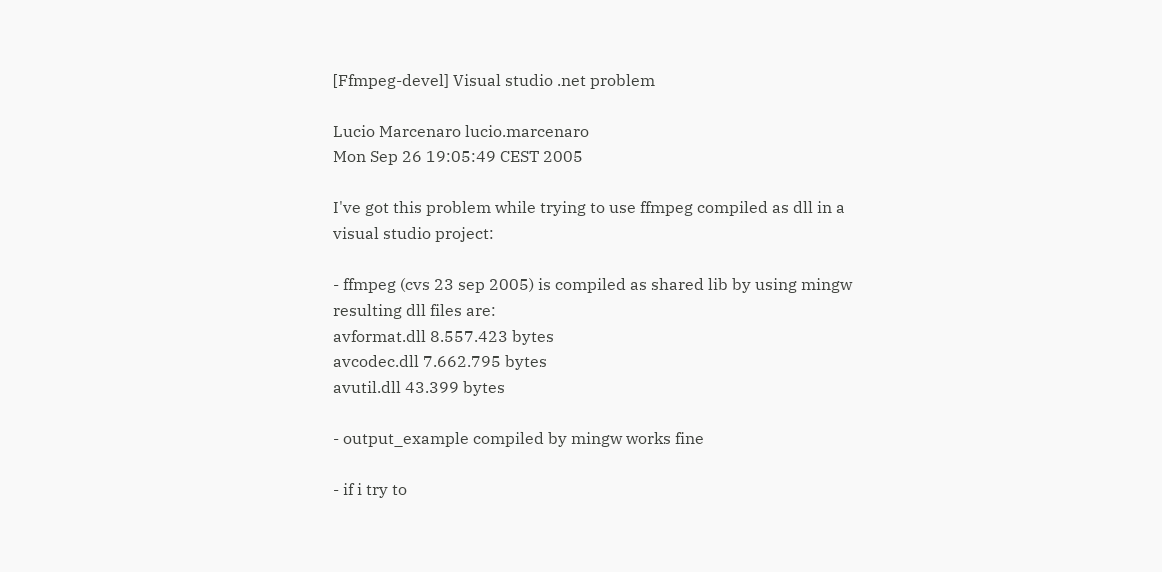[Ffmpeg-devel] Visual studio .net problem

Lucio Marcenaro lucio.marcenaro
Mon Sep 26 19:05:49 CEST 2005

I've got this problem while trying to use ffmpeg compiled as dll in a
visual studio project:

- ffmpeg (cvs 23 sep 2005) is compiled as shared lib by using mingw
resulting dll files are:
avformat.dll 8.557.423 bytes
avcodec.dll 7.662.795 bytes
avutil.dll 43.399 bytes

- output_example compiled by mingw works fine

- if i try to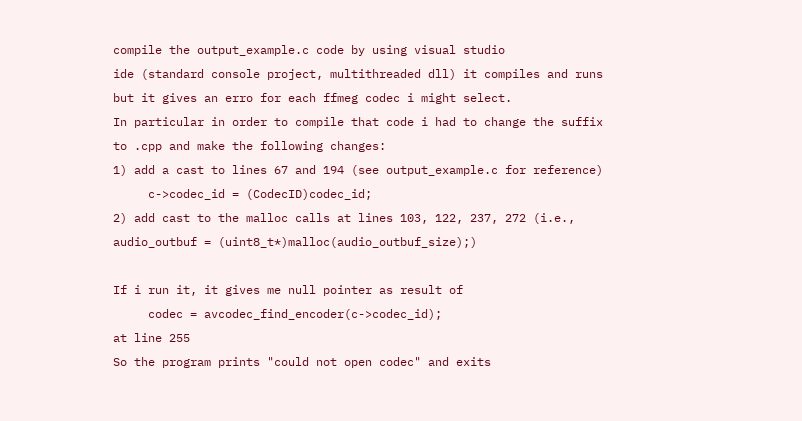compile the output_example.c code by using visual studio
ide (standard console project, multithreaded dll) it compiles and runs
but it gives an erro for each ffmeg codec i might select.
In particular in order to compile that code i had to change the suffix
to .cpp and make the following changes:
1) add a cast to lines 67 and 194 (see output_example.c for reference)
     c->codec_id = (CodecID)codec_id;
2) add cast to the malloc calls at lines 103, 122, 237, 272 (i.e.,
audio_outbuf = (uint8_t*)malloc(audio_outbuf_size);)

If i run it, it gives me null pointer as result of
     codec = avcodec_find_encoder(c->codec_id);
at line 255
So the program prints "could not open codec" and exits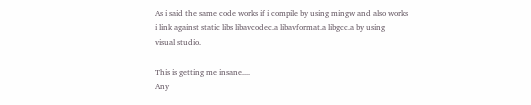As i said the same code works if i compile by using mingw and also works
i link against static libs libavcodec.a libavformat.a libgcc.a by using
visual studio.

This is getting me insane....
Any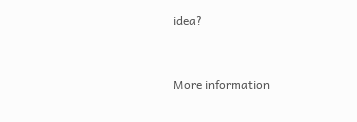idea?


More information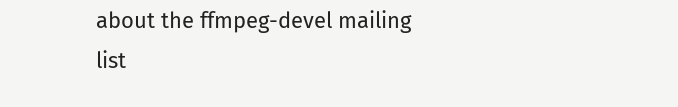about the ffmpeg-devel mailing list